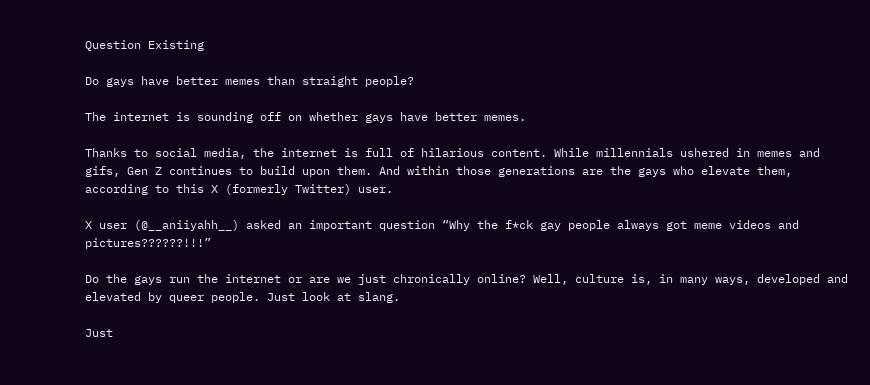Question Existing

Do gays have better memes than straight people?

The internet is sounding off on whether gays have better memes.

Thanks to social media, the internet is full of hilarious content. While millennials ushered in memes and gifs, Gen Z continues to build upon them. And within those generations are the gays who elevate them, according to this X (formerly Twitter) user.

X user (@__aniiyahh__) asked an important question “Why the f*ck gay people always got meme videos and pictures??????!!!”

Do the gays run the internet or are we just chronically online? Well, culture is, in many ways, developed and elevated by queer people. Just look at slang.

Just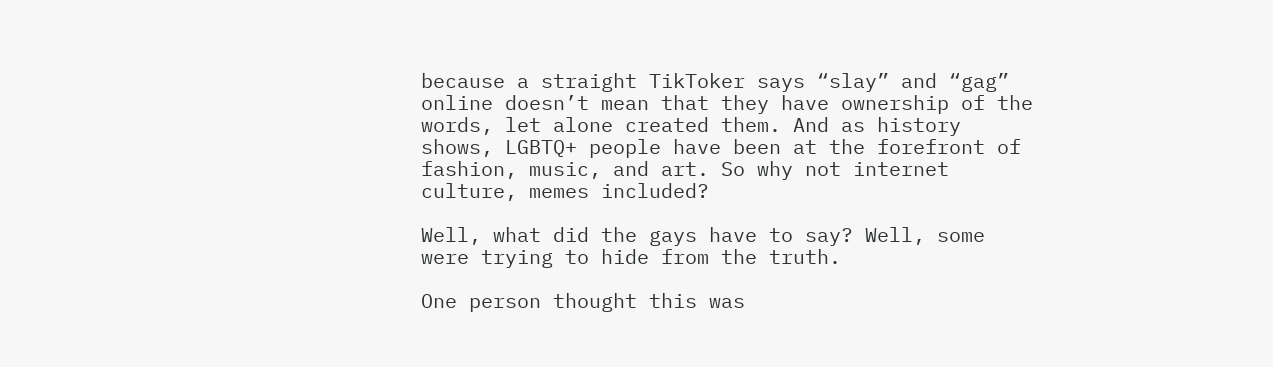because a straight TikToker says “slay” and “gag” online doesn’t mean that they have ownership of the words, let alone created them. And as history shows, LGBTQ+ people have been at the forefront of fashion, music, and art. So why not internet culture, memes included?

Well, what did the gays have to say? Well, some were trying to hide from the truth.

One person thought this was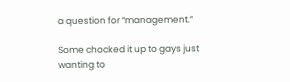a question for “management.”

Some chocked it up to gays just wanting to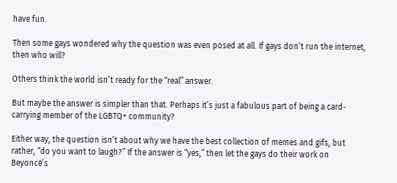have fun.

Then some gays wondered why the question was even posed at all. If gays don’t run the internet, then who will?

Others think the world isn’t ready for the “real” answer.

But maybe the answer is simpler than that. Perhaps it’s just a fabulous part of being a card-carrying member of the LGBTQ+ community?

Either way, the question isn’t about why we have the best collection of memes and gifs, but rather, “do you want to laugh?” If the answer is “yes,” then let the gays do their work on Beyoncé’s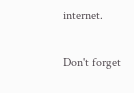internet.

Don't forget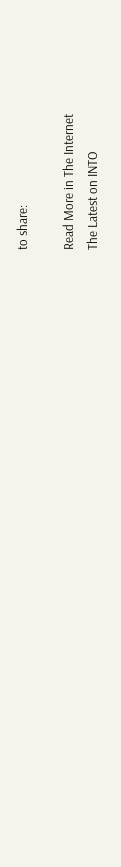to share:

Read More in The Internet
The Latest on INTO